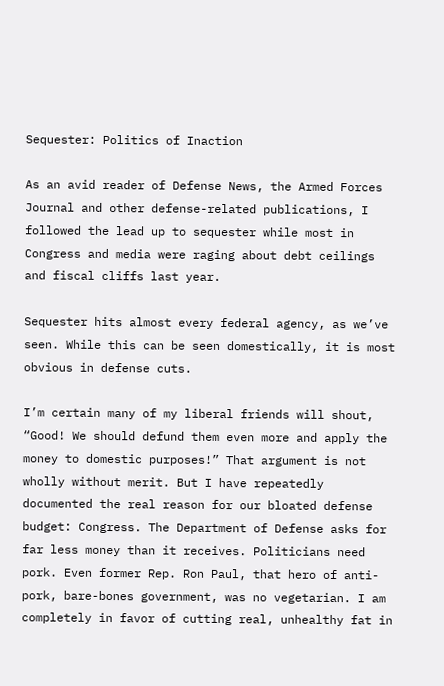Sequester: Politics of Inaction

As an avid reader of Defense News, the Armed Forces Journal and other defense-related publications, I followed the lead up to sequester while most in Congress and media were raging about debt ceilings and fiscal cliffs last year.

Sequester hits almost every federal agency, as we’ve seen. While this can be seen domestically, it is most obvious in defense cuts.

I’m certain many of my liberal friends will shout, “Good! We should defund them even more and apply the money to domestic purposes!” That argument is not wholly without merit. But I have repeatedly documented the real reason for our bloated defense budget: Congress. The Department of Defense asks for far less money than it receives. Politicians need pork. Even former Rep. Ron Paul, that hero of anti-pork, bare-bones government, was no vegetarian. I am completely in favor of cutting real, unhealthy fat in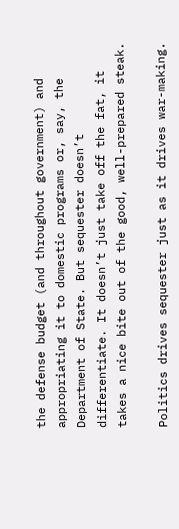the defense budget (and throughout government) and appropriating it to domestic programs or, say, the Department of State. But sequester doesn’t differentiate. It doesn’t just take off the fat, it takes a nice bite out of the good, well-prepared steak.

Politics drives sequester just as it drives war-making.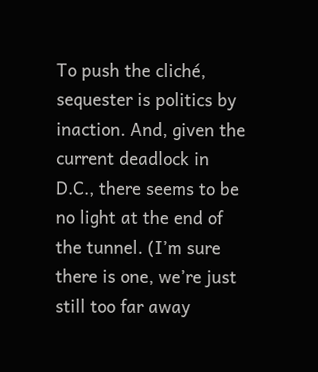To push the cliché, sequester is politics by inaction. And, given the current deadlock in D.C., there seems to be no light at the end of the tunnel. (I’m sure there is one, we’re just still too far away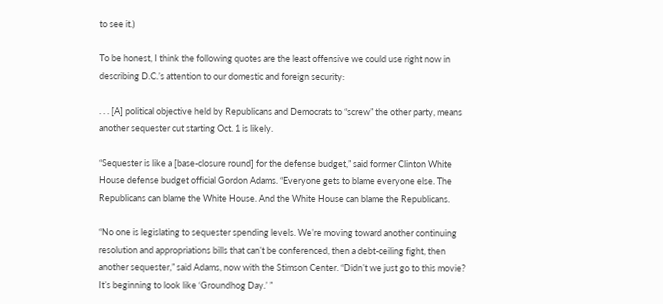to see it.)

To be honest, I think the following quotes are the least offensive we could use right now in describing D.C.’s attention to our domestic and foreign security:

. . . [A] political objective held by Republicans and Democrats to “screw” the other party, means another sequester cut starting Oct. 1 is likely.

“Sequester is like a [base-closure round] for the defense budget,” said former Clinton White House defense budget official Gordon Adams. “Everyone gets to blame everyone else. The Republicans can blame the White House. And the White House can blame the Republicans.

“No one is legislating to sequester spending levels. We’re moving toward another continuing resolution and appropriations bills that can’t be conferenced, then a debt-ceiling fight, then another sequester,” said Adams, now with the Stimson Center. “Didn’t we just go to this movie? It’s beginning to look like ‘Groundhog Day.’ ”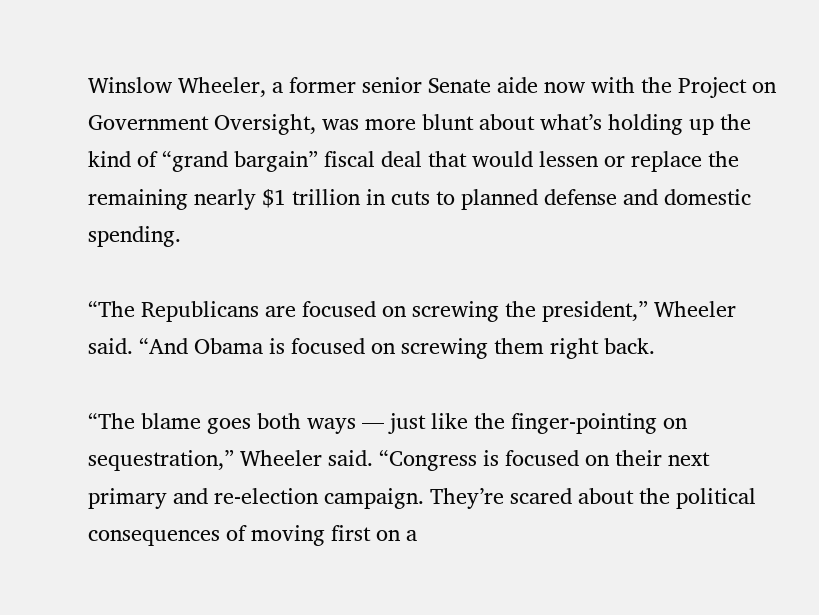Winslow Wheeler, a former senior Senate aide now with the Project on Government Oversight, was more blunt about what’s holding up the kind of “grand bargain” fiscal deal that would lessen or replace the remaining nearly $1 trillion in cuts to planned defense and domestic spending.

“The Republicans are focused on screwing the president,” Wheeler said. “And Obama is focused on screwing them right back.

“The blame goes both ways — just like the finger-pointing on sequestration,” Wheeler said. “Congress is focused on their next primary and re-election campaign. They’re scared about the political consequences of moving first on a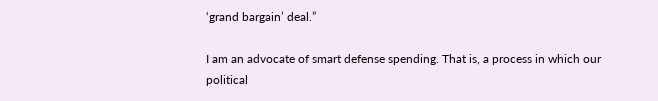‘grand bargain’ deal.”

I am an advocate of smart defense spending. That is, a process in which our political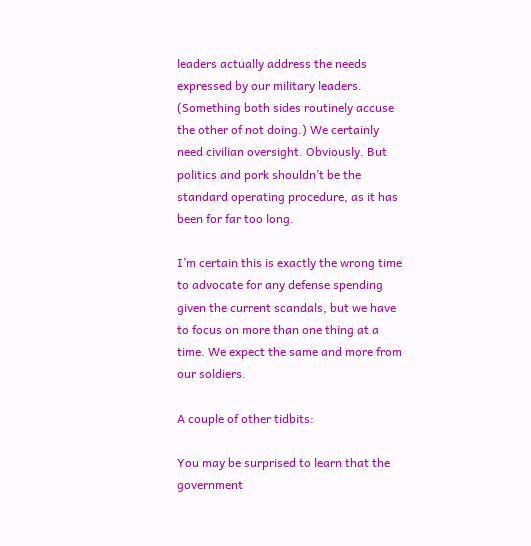leaders actually address the needs expressed by our military leaders. (Something both sides routinely accuse the other of not doing.) We certainly need civilian oversight. Obviously. But politics and pork shouldn’t be the standard operating procedure, as it has been for far too long.

I’m certain this is exactly the wrong time to advocate for any defense spending given the current scandals, but we have to focus on more than one thing at a time. We expect the same and more from our soldiers.

A couple of other tidbits:

You may be surprised to learn that the government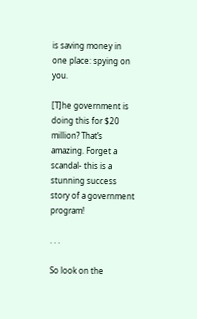is saving money in one place: spying on you.

[T]he government is doing this for $20 million? That’s amazing. Forget a scandal- this is a stunning success story of a government program!

. . .

So look on the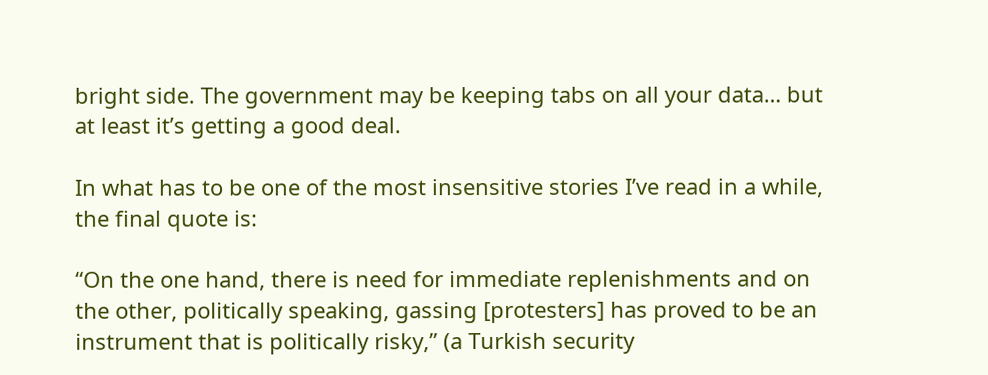bright side. The government may be keeping tabs on all your data… but at least it’s getting a good deal.

In what has to be one of the most insensitive stories I’ve read in a while, the final quote is:

“On the one hand, there is need for immediate replenishments and on the other, politically speaking, gassing [protesters] has proved to be an instrument that is politically risky,” (a Turkish security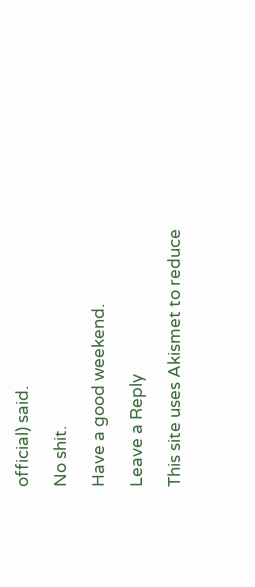official) said.

No shit.

Have a good weekend.

Leave a Reply

This site uses Akismet to reduce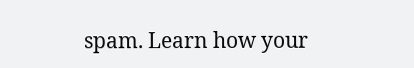spam. Learn how your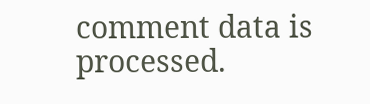comment data is processed.